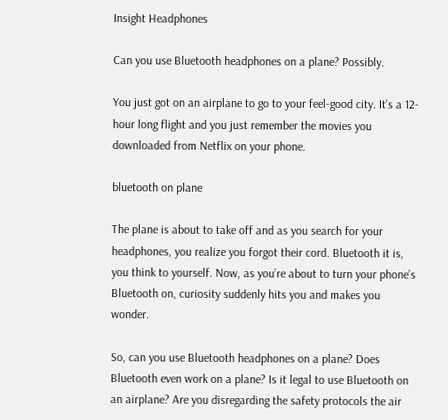Insight Headphones

Can you use Bluetooth headphones on a plane? Possibly.

You just got on an airplane to go to your feel-good city. It’s a 12-hour long flight and you just remember the movies you downloaded from Netflix on your phone.

bluetooth on plane

The plane is about to take off and as you search for your headphones, you realize you forgot their cord. Bluetooth it is, you think to yourself. Now, as you’re about to turn your phone’s Bluetooth on, curiosity suddenly hits you and makes you wonder.

So, can you use Bluetooth headphones on a plane? Does Bluetooth even work on a plane? Is it legal to use Bluetooth on an airplane? Are you disregarding the safety protocols the air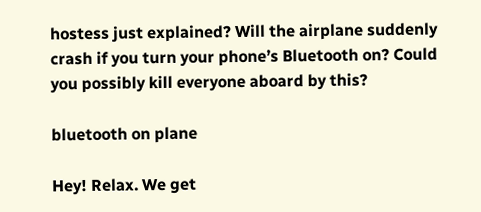hostess just explained? Will the airplane suddenly crash if you turn your phone’s Bluetooth on? Could you possibly kill everyone aboard by this?

bluetooth on plane

Hey! Relax. We get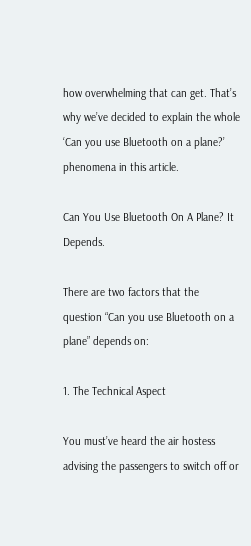how overwhelming that can get. That’s why we’ve decided to explain the whole ‘Can you use Bluetooth on a plane?’ phenomena in this article.

Can You Use Bluetooth On A Plane? It Depends.

There are two factors that the question “Can you use Bluetooth on a plane” depends on:

1. The Technical Aspect

You must’ve heard the air hostess advising the passengers to switch off or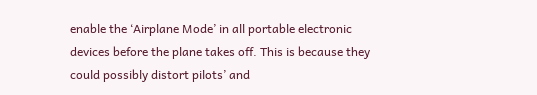enable the ‘Airplane Mode’ in all portable electronic devices before the plane takes off. This is because they could possibly distort pilots’ and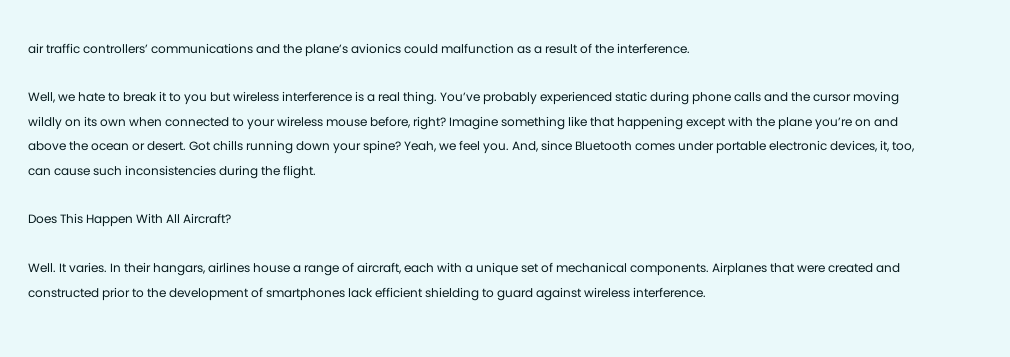air traffic controllers’ communications and the plane’s avionics could malfunction as a result of the interference.

Well, we hate to break it to you but wireless interference is a real thing. You’ve probably experienced static during phone calls and the cursor moving wildly on its own when connected to your wireless mouse before, right? Imagine something like that happening except with the plane you’re on and above the ocean or desert. Got chills running down your spine? Yeah, we feel you. And, since Bluetooth comes under portable electronic devices, it, too, can cause such inconsistencies during the flight.

Does This Happen With All Aircraft?

Well. It varies. In their hangars, airlines house a range of aircraft, each with a unique set of mechanical components. Airplanes that were created and constructed prior to the development of smartphones lack efficient shielding to guard against wireless interference.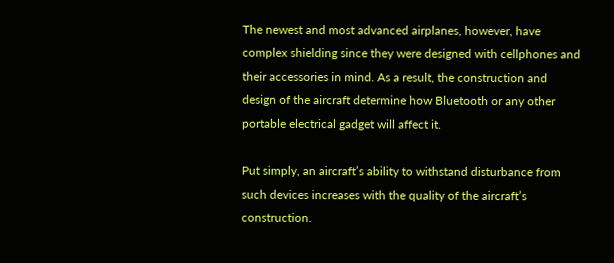The newest and most advanced airplanes, however, have complex shielding since they were designed with cellphones and their accessories in mind. As a result, the construction and design of the aircraft determine how Bluetooth or any other portable electrical gadget will affect it.

Put simply, an aircraft’s ability to withstand disturbance from such devices increases with the quality of the aircraft’s construction.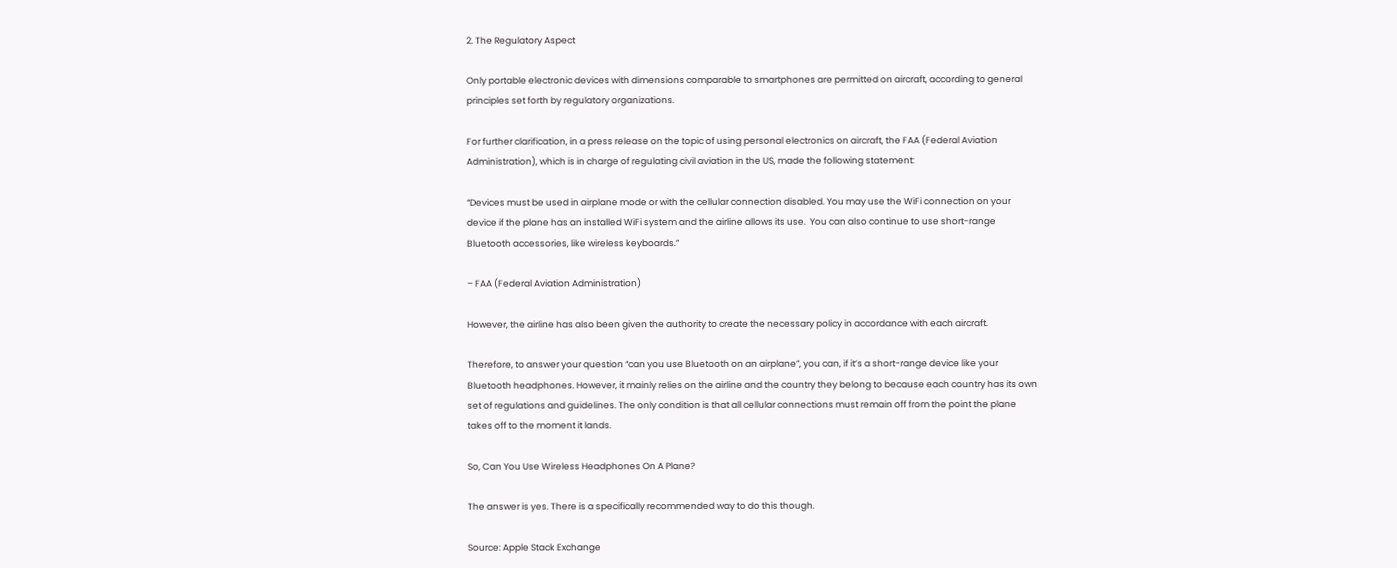2. The Regulatory Aspect

Only portable electronic devices with dimensions comparable to smartphones are permitted on aircraft, according to general principles set forth by regulatory organizations.

For further clarification, in a press release on the topic of using personal electronics on aircraft, the FAA (Federal Aviation Administration), which is in charge of regulating civil aviation in the US, made the following statement:

“Devices must be used in airplane mode or with the cellular connection disabled. You may use the WiFi connection on your device if the plane has an installed WiFi system and the airline allows its use.  You can also continue to use short-range Bluetooth accessories, like wireless keyboards.”

– FAA (Federal Aviation Administration)

However, the airline has also been given the authority to create the necessary policy in accordance with each aircraft.

Therefore, to answer your question “can you use Bluetooth on an airplane”, you can, if it’s a short-range device like your Bluetooth headphones. However, it mainly relies on the airline and the country they belong to because each country has its own set of regulations and guidelines. The only condition is that all cellular connections must remain off from the point the plane takes off to the moment it lands.

So, Can You Use Wireless Headphones On A Plane?

The answer is yes. There is a specifically recommended way to do this though.

Source: Apple Stack Exchange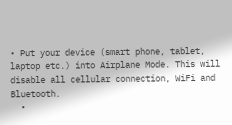• Put your device (smart phone, tablet, laptop etc.) into Airplane Mode. This will disable all cellular connection, WiFi and Bluetooth.
  •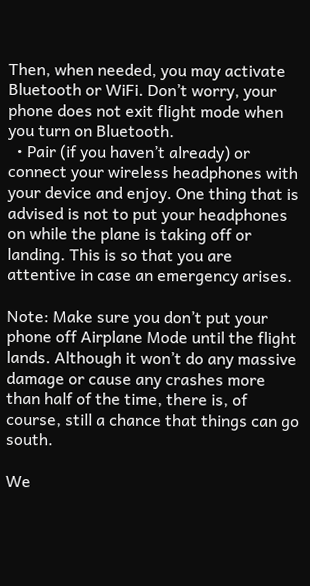Then, when needed, you may activate Bluetooth or WiFi. Don’t worry, your phone does not exit flight mode when you turn on Bluetooth.
  • Pair (if you haven’t already) or connect your wireless headphones with your device and enjoy. One thing that is advised is not to put your headphones on while the plane is taking off or landing. This is so that you are attentive in case an emergency arises.

Note: Make sure you don’t put your phone off Airplane Mode until the flight lands. Although it won’t do any massive damage or cause any crashes more than half of the time, there is, of course, still a chance that things can go south.

We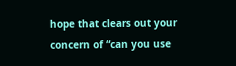hope that clears out your concern of “can you use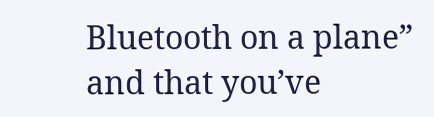Bluetooth on a plane” and that you’ve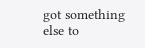got something else to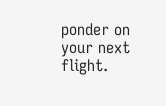ponder on your next flight.